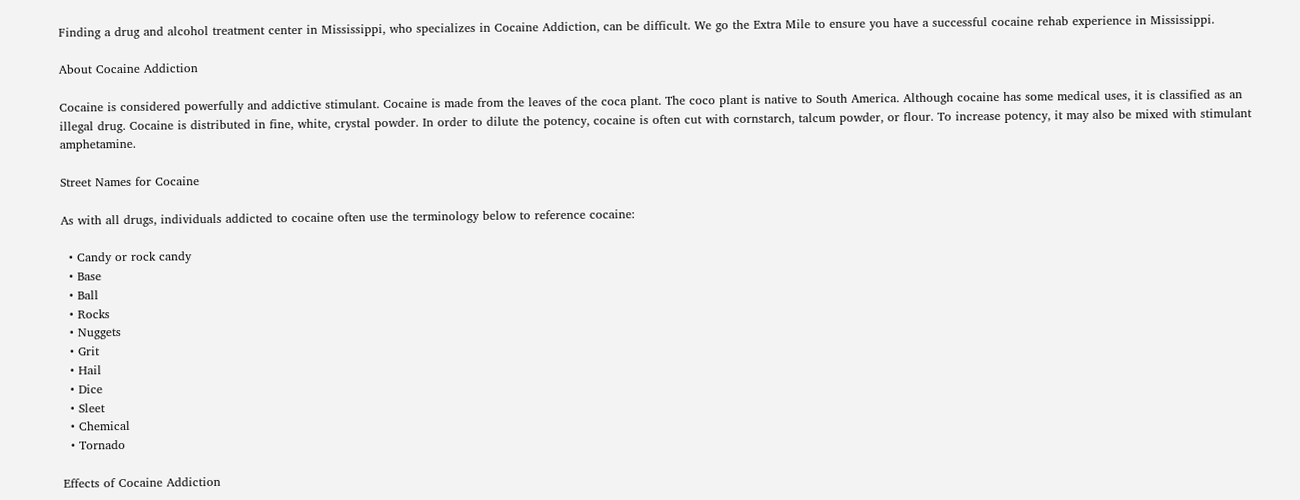Finding a drug and alcohol treatment center in Mississippi, who specializes in Cocaine Addiction, can be difficult. We go the Extra Mile to ensure you have a successful cocaine rehab experience in Mississippi.

About Cocaine Addiction

Cocaine is considered powerfully and addictive stimulant. Cocaine is made from the leaves of the coca plant. The coco plant is native to South America. Although cocaine has some medical uses, it is classified as an illegal drug. Cocaine is distributed in fine, white, crystal powder. In order to dilute the potency, cocaine is often cut with cornstarch, talcum powder, or flour. To increase potency, it may also be mixed with stimulant amphetamine.

Street Names for Cocaine

As with all drugs, individuals addicted to cocaine often use the terminology below to reference cocaine:

  • Candy or rock candy
  • Base
  • Ball
  • Rocks
  • Nuggets
  • Grit
  • Hail
  • Dice
  • Sleet
  • Chemical
  • Tornado

Effects of Cocaine Addiction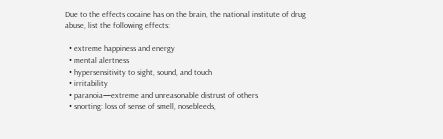Due to the effects cocaine has on the brain, the national institute of drug abuse, list the following effects:

  • extreme happiness and energy
  • mental alertness
  • hypersensitivity to sight, sound, and touch
  • irritability
  • paranoia—extreme and unreasonable distrust of others
  • snorting: loss of sense of smell, nosebleeds,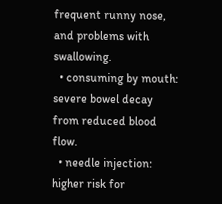frequent runny nose, and problems with swallowing.
  • consuming by mouth: severe bowel decay from reduced blood flow.
  • needle injection: higher risk for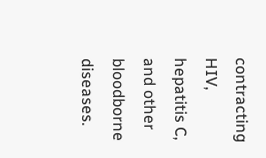contracting HIV, hepatitis C, and other bloodborne diseases.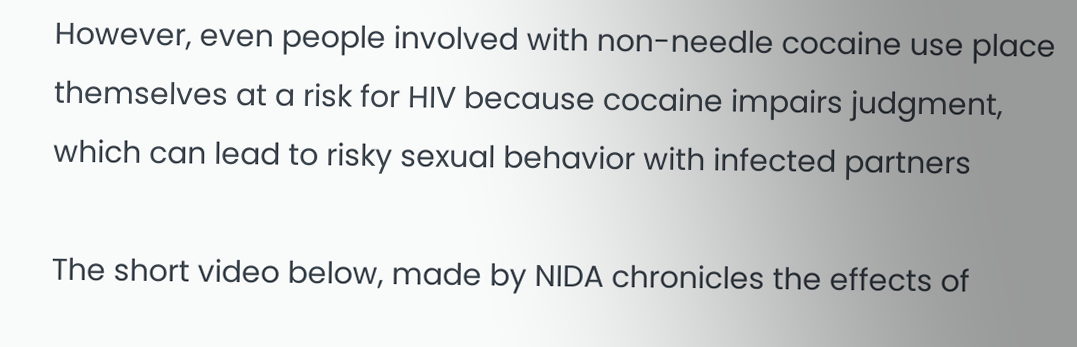However, even people involved with non-needle cocaine use place themselves at a risk for HIV because cocaine impairs judgment, which can lead to risky sexual behavior with infected partners

The short video below, made by NIDA chronicles the effects of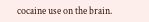cocaine use on the brain.